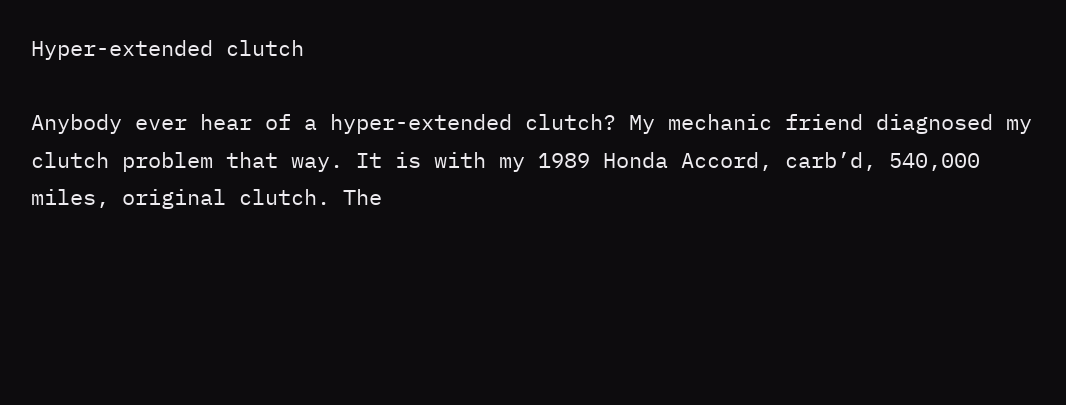Hyper-extended clutch

Anybody ever hear of a hyper-extended clutch? My mechanic friend diagnosed my clutch problem that way. It is with my 1989 Honda Accord, carb’d, 540,000 miles, original clutch. The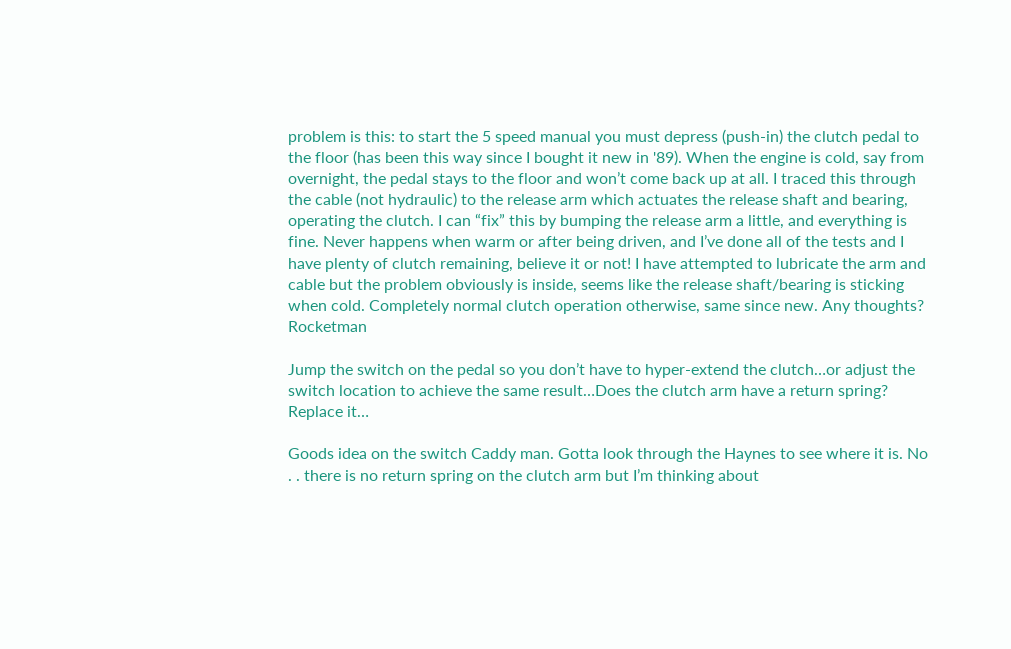problem is this: to start the 5 speed manual you must depress (push-in) the clutch pedal to the floor (has been this way since I bought it new in '89). When the engine is cold, say from overnight, the pedal stays to the floor and won’t come back up at all. I traced this through the cable (not hydraulic) to the release arm which actuates the release shaft and bearing, operating the clutch. I can “fix” this by bumping the release arm a little, and everything is fine. Never happens when warm or after being driven, and I’ve done all of the tests and I have plenty of clutch remaining, believe it or not! I have attempted to lubricate the arm and cable but the problem obviously is inside, seems like the release shaft/bearing is sticking when cold. Completely normal clutch operation otherwise, same since new. Any thoughts? Rocketman

Jump the switch on the pedal so you don’t have to hyper-extend the clutch…or adjust the switch location to achieve the same result…Does the clutch arm have a return spring? Replace it…

Goods idea on the switch Caddy man. Gotta look through the Haynes to see where it is. No . . there is no return spring on the clutch arm but I’m thinking about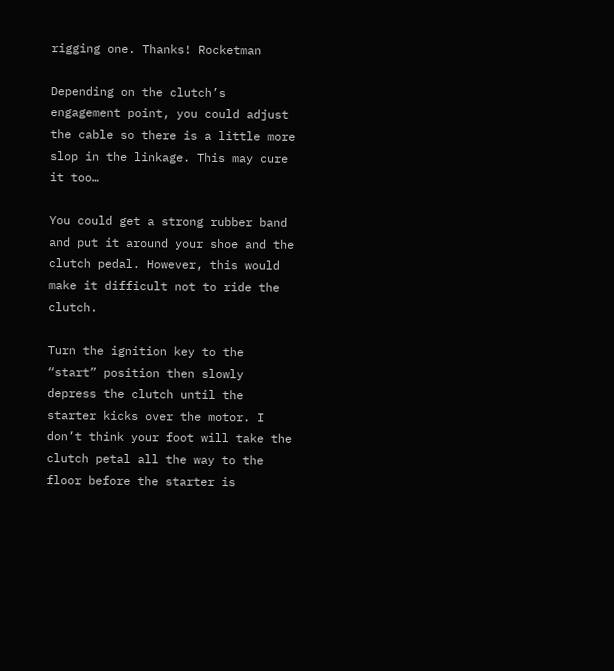rigging one. Thanks! Rocketman

Depending on the clutch’s engagement point, you could adjust the cable so there is a little more slop in the linkage. This may cure it too…

You could get a strong rubber band and put it around your shoe and the clutch pedal. However, this would make it difficult not to ride the clutch.

Turn the ignition key to the “start” position then slowly depress the clutch until the starter kicks over the motor. I don’t think your foot will take the clutch petal all the way to the floor before the starter is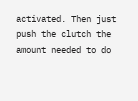activated. Then just push the clutch the amount needed to do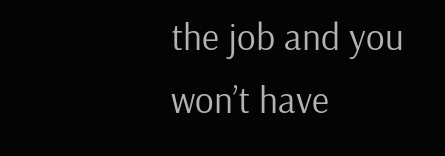the job and you won’t have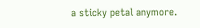a sticky petal anymore.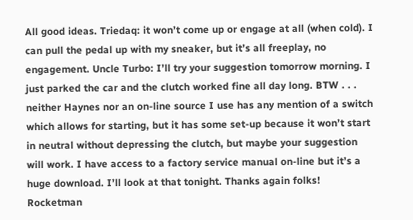All good ideas. Triedaq: it won’t come up or engage at all (when cold). I can pull the pedal up with my sneaker, but it’s all freeplay, no engagement. Uncle Turbo: I’ll try your suggestion tomorrow morning. I just parked the car and the clutch worked fine all day long. BTW . . . neither Haynes nor an on-line source I use has any mention of a switch which allows for starting, but it has some set-up because it won’t start in neutral without depressing the clutch, but maybe your suggestion will work. I have access to a factory service manual on-line but it’s a huge download. I’ll look at that tonight. Thanks again folks! Rocketman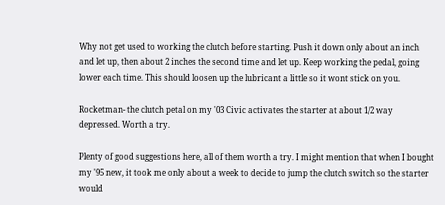Why not get used to working the clutch before starting. Push it down only about an inch and let up, then about 2 inches the second time and let up. Keep working the pedal, going lower each time. This should loosen up the lubricant a little so it wont stick on you.

Rocketman- the clutch petal on my '03 Civic activates the starter at about 1/2 way depressed. Worth a try.

Plenty of good suggestions here, all of them worth a try. I might mention that when I bought my '95 new, it took me only about a week to decide to jump the clutch switch so the starter would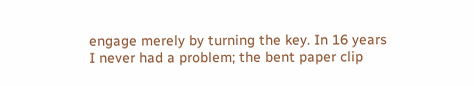engage merely by turning the key. In 16 years I never had a problem; the bent paper clip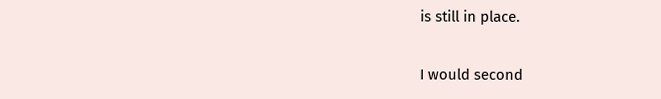is still in place.

I would second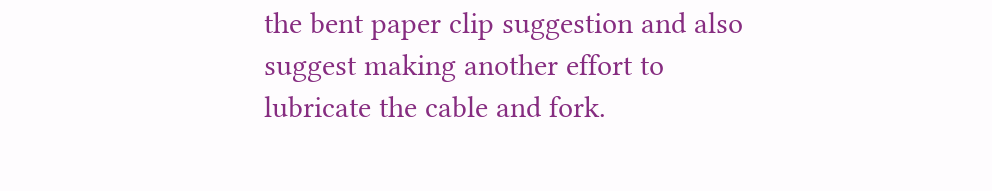the bent paper clip suggestion and also suggest making another effort to lubricate the cable and fork.